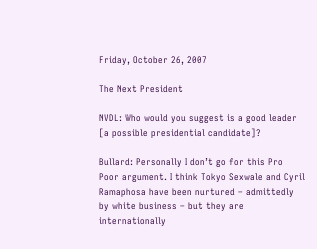Friday, October 26, 2007

The Next President

NVDL: Who would you suggest is a good leader [a possible presidential candidate]?

Bullard: Personally I don’t go for this Pro Poor argument. I think Tokyo Sexwale and Cyril Ramaphosa have been nurtured – admittedly by white business – but they are internationally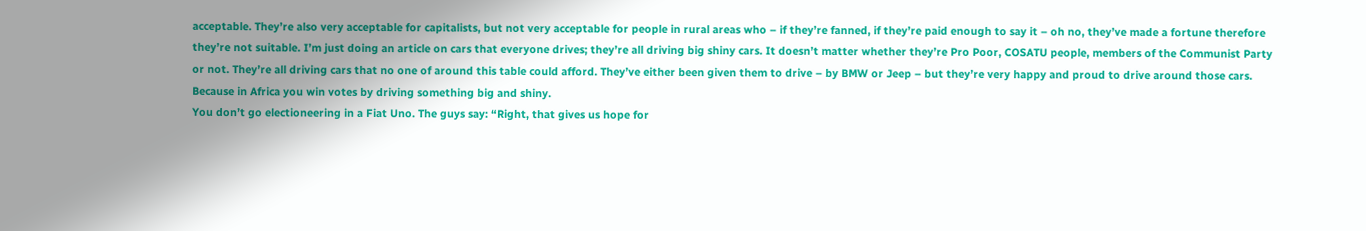acceptable. They’re also very acceptable for capitalists, but not very acceptable for people in rural areas who – if they’re fanned, if they’re paid enough to say it – oh no, they’ve made a fortune therefore they’re not suitable. I’m just doing an article on cars that everyone drives; they’re all driving big shiny cars. It doesn’t matter whether they’re Pro Poor, COSATU people, members of the Communist Party or not. They’re all driving cars that no one of around this table could afford. They’ve either been given them to drive – by BMW or Jeep – but they’re very happy and proud to drive around those cars. Because in Africa you win votes by driving something big and shiny.
You don’t go electioneering in a Fiat Uno. The guys say: “Right, that gives us hope for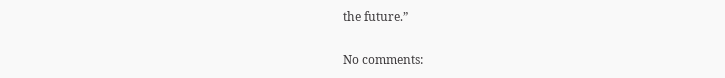the future.”

No comments: